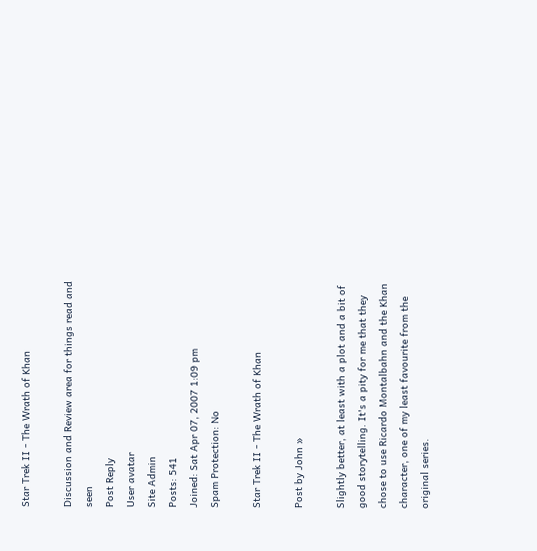Star Trek II - The Wrath of Khan

Discussion and Review area for things read and seen
Post Reply
User avatar
Site Admin
Posts: 541
Joined: Sat Apr 07, 2007 1:09 pm
Spam Protection: No

Star Trek II - The Wrath of Khan

Post by John »

Slightly better, at least with a plot and a bit of good storytelling. It's a pity for me that they chose to use Ricardo Montalbahn and the Khan character, one of my least favourite from the original series.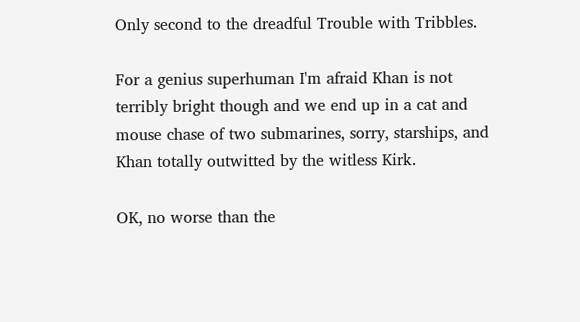Only second to the dreadful Trouble with Tribbles.

For a genius superhuman I'm afraid Khan is not terribly bright though and we end up in a cat and mouse chase of two submarines, sorry, starships, and Khan totally outwitted by the witless Kirk.

OK, no worse than the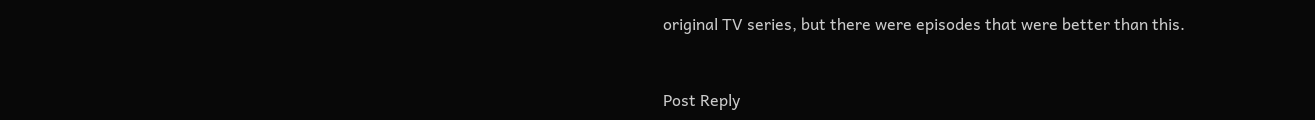original TV series, but there were episodes that were better than this.


Post Reply